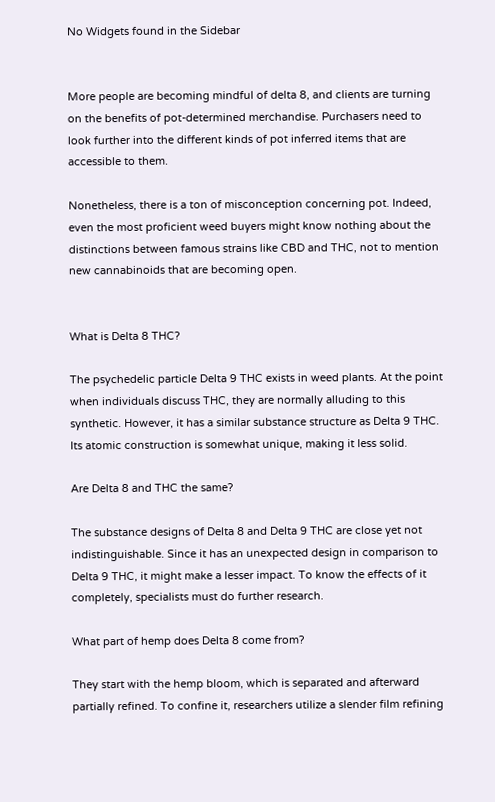No Widgets found in the Sidebar


More people are becoming mindful of delta 8, and clients are turning on the benefits of pot-determined merchandise. Purchasers need to look further into the different kinds of pot inferred items that are accessible to them.

Nonetheless, there is a ton of misconception concerning pot. Indeed, even the most proficient weed buyers might know nothing about the distinctions between famous strains like CBD and THC, not to mention new cannabinoids that are becoming open.


What is Delta 8 THC?

The psychedelic particle Delta 9 THC exists in weed plants. At the point when individuals discuss THC, they are normally alluding to this synthetic. However, it has a similar substance structure as Delta 9 THC. Its atomic construction is somewhat unique, making it less solid.

Are Delta 8 and THC the same?

The substance designs of Delta 8 and Delta 9 THC are close yet not indistinguishable. Since it has an unexpected design in comparison to Delta 9 THC, it might make a lesser impact. To know the effects of it completely, specialists must do further research.

What part of hemp does Delta 8 come from?

They start with the hemp bloom, which is separated and afterward partially refined. To confine it, researchers utilize a slender film refining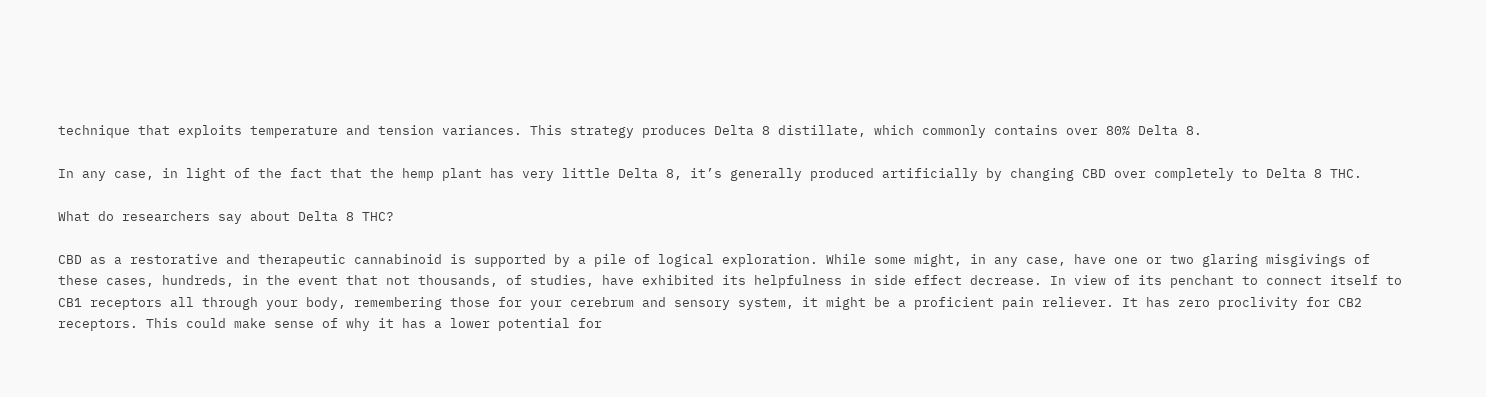technique that exploits temperature and tension variances. This strategy produces Delta 8 distillate, which commonly contains over 80% Delta 8.

In any case, in light of the fact that the hemp plant has very little Delta 8, it’s generally produced artificially by changing CBD over completely to Delta 8 THC.

What do researchers say about Delta 8 THC?

CBD as a restorative and therapeutic cannabinoid is supported by a pile of logical exploration. While some might, in any case, have one or two glaring misgivings of these cases, hundreds, in the event that not thousands, of studies, have exhibited its helpfulness in side effect decrease. In view of its penchant to connect itself to CB1 receptors all through your body, remembering those for your cerebrum and sensory system, it might be a proficient pain reliever. It has zero proclivity for CB2 receptors. This could make sense of why it has a lower potential for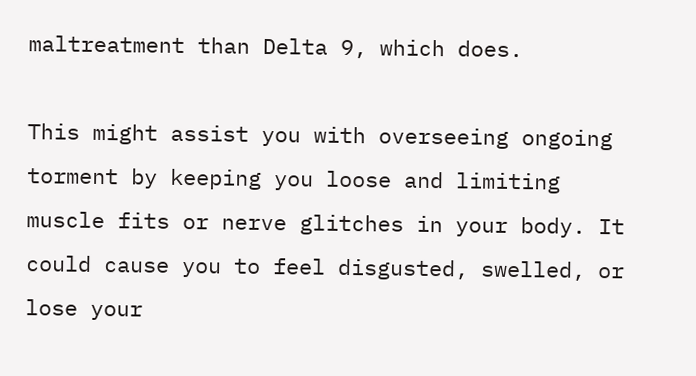maltreatment than Delta 9, which does.

This might assist you with overseeing ongoing torment by keeping you loose and limiting muscle fits or nerve glitches in your body. It could cause you to feel disgusted, swelled, or lose your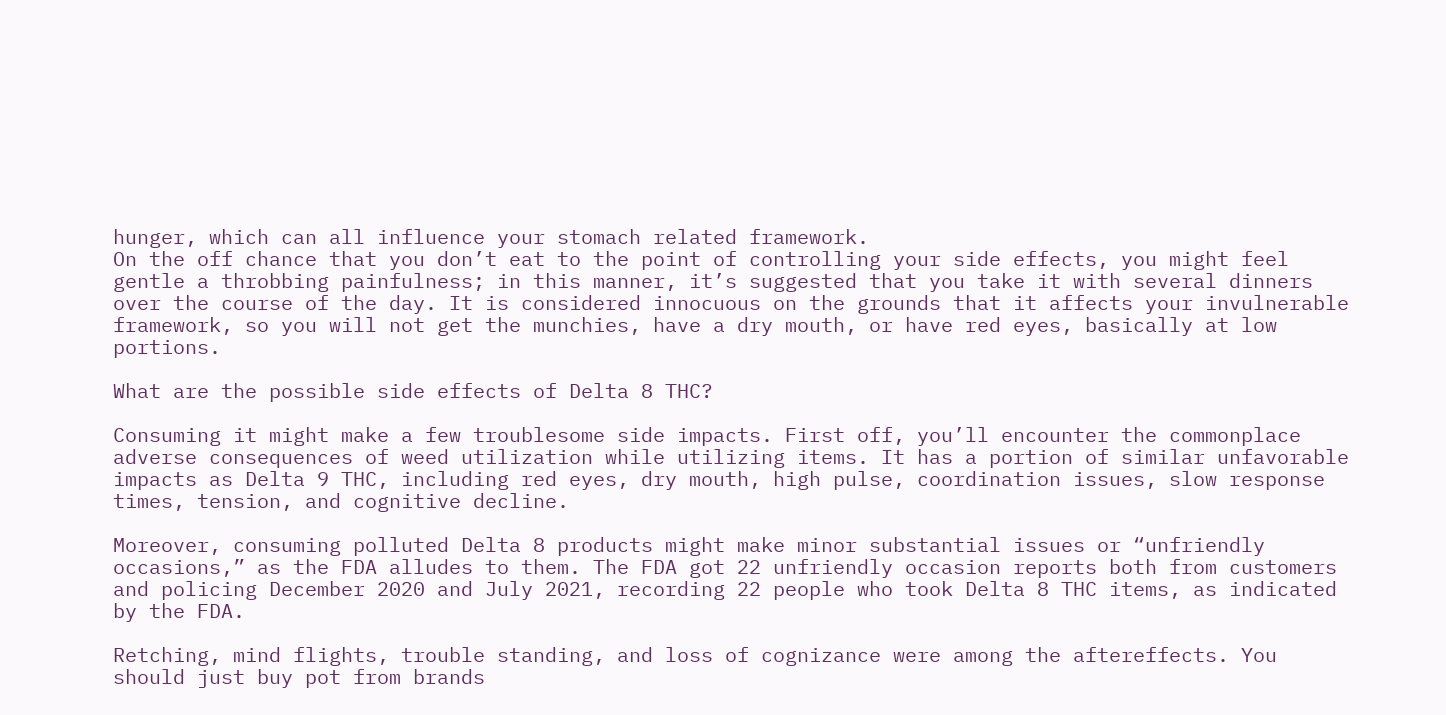hunger, which can all influence your stomach related framework.
On the off chance that you don’t eat to the point of controlling your side effects, you might feel gentle a throbbing painfulness; in this manner, it’s suggested that you take it with several dinners over the course of the day. It is considered innocuous on the grounds that it affects your invulnerable framework, so you will not get the munchies, have a dry mouth, or have red eyes, basically at low portions.

What are the possible side effects of Delta 8 THC?

Consuming it might make a few troublesome side impacts. First off, you’ll encounter the commonplace adverse consequences of weed utilization while utilizing items. It has a portion of similar unfavorable impacts as Delta 9 THC, including red eyes, dry mouth, high pulse, coordination issues, slow response times, tension, and cognitive decline.

Moreover, consuming polluted Delta 8 products might make minor substantial issues or “unfriendly occasions,” as the FDA alludes to them. The FDA got 22 unfriendly occasion reports both from customers and policing December 2020 and July 2021, recording 22 people who took Delta 8 THC items, as indicated by the FDA.

Retching, mind flights, trouble standing, and loss of cognizance were among the aftereffects. You should just buy pot from brands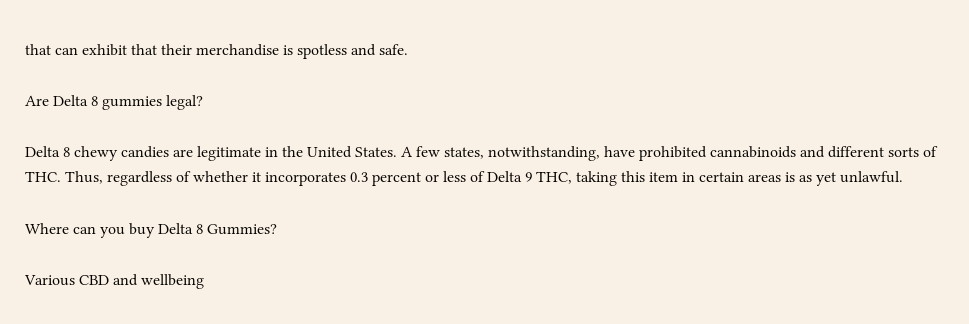that can exhibit that their merchandise is spotless and safe.

Are Delta 8 gummies legal?

Delta 8 chewy candies are legitimate in the United States. A few states, notwithstanding, have prohibited cannabinoids and different sorts of THC. Thus, regardless of whether it incorporates 0.3 percent or less of Delta 9 THC, taking this item in certain areas is as yet unlawful.

Where can you buy Delta 8 Gummies?

Various CBD and wellbeing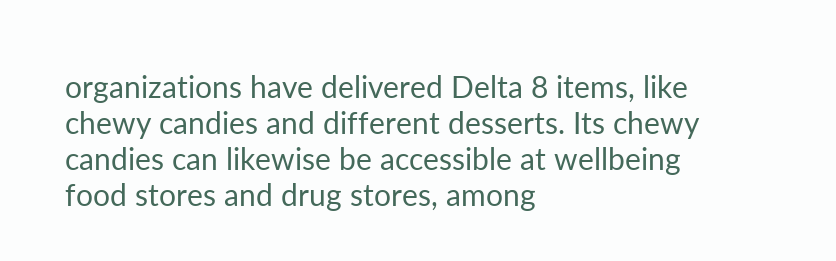organizations have delivered Delta 8 items, like chewy candies and different desserts. Its chewy candies can likewise be accessible at wellbeing food stores and drug stores, among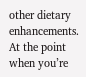other dietary enhancements. At the point when you’re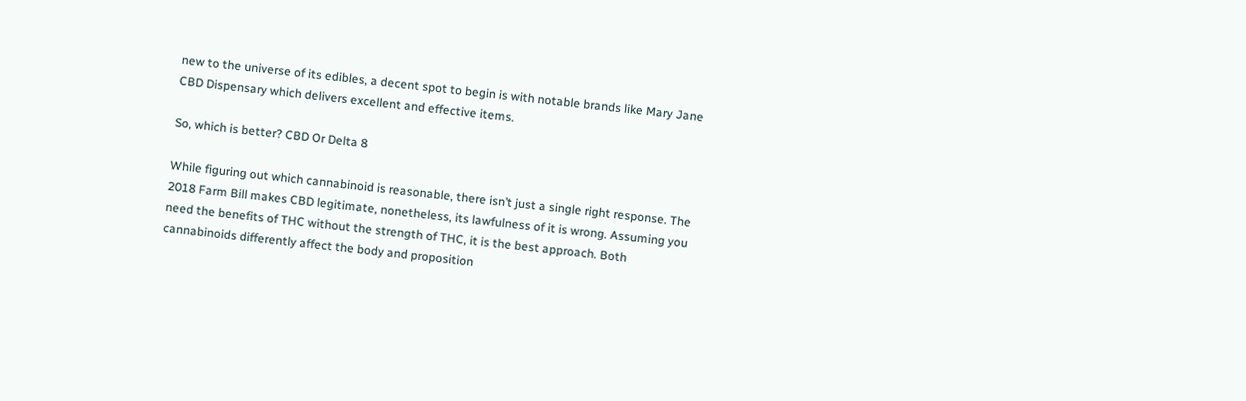new to the universe of its edibles, a decent spot to begin is with notable brands like Mary Jane CBD Dispensary which delivers excellent and effective items.

So, which is better? CBD Or Delta 8

While figuring out which cannabinoid is reasonable, there isn’t just a single right response. The 2018 Farm Bill makes CBD legitimate, nonetheless, its lawfulness of it is wrong. Assuming you need the benefits of THC without the strength of THC, it is the best approach. Both cannabinoids differently affect the body and proposition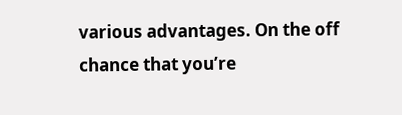various advantages. On the off chance that you’re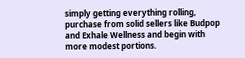simply getting everything rolling, purchase from solid sellers like Budpop and Exhale Wellness and begin with more modest portions.